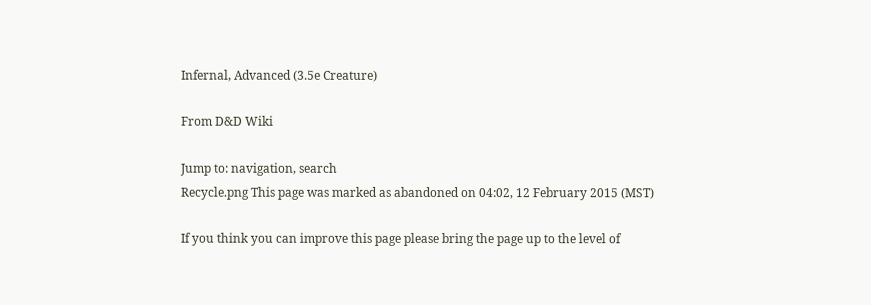Infernal, Advanced (3.5e Creature)

From D&D Wiki

Jump to: navigation, search
Recycle.png This page was marked as abandoned on 04:02, 12 February 2015 (MST)

If you think you can improve this page please bring the page up to the level of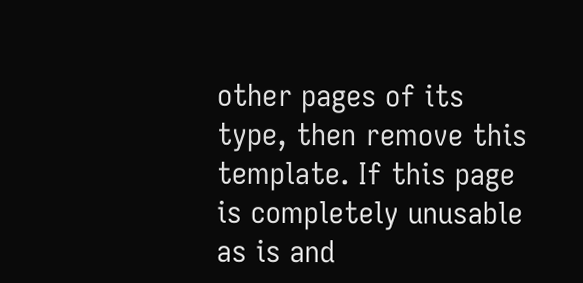other pages of its type, then remove this template. If this page is completely unusable as is and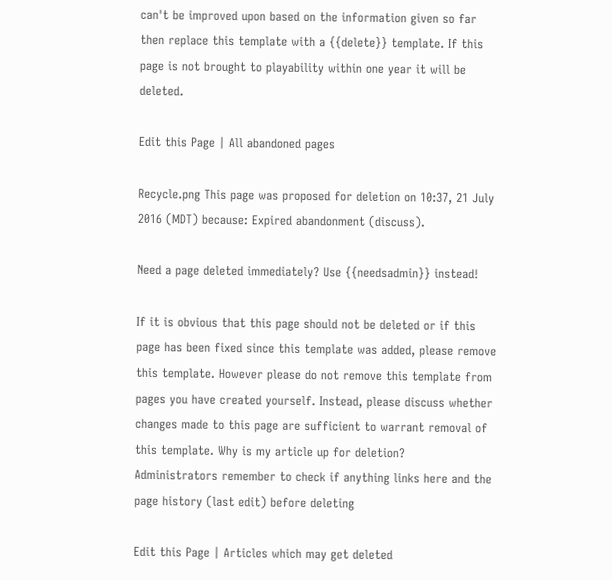can't be improved upon based on the information given so far then replace this template with a {{delete}} template. If this page is not brought to playability within one year it will be deleted.

Edit this Page | All abandoned pages

Recycle.png This page was proposed for deletion on 10:37, 21 July 2016 (MDT) because: Expired abandonment (discuss).

Need a page deleted immediately? Use {{needsadmin}} instead!

If it is obvious that this page should not be deleted or if this page has been fixed since this template was added, please remove this template. However please do not remove this template from pages you have created yourself. Instead, please discuss whether changes made to this page are sufficient to warrant removal of this template. Why is my article up for deletion?
Administrators remember to check if anything links here and the page history (last edit) before deleting

Edit this Page | Articles which may get deleted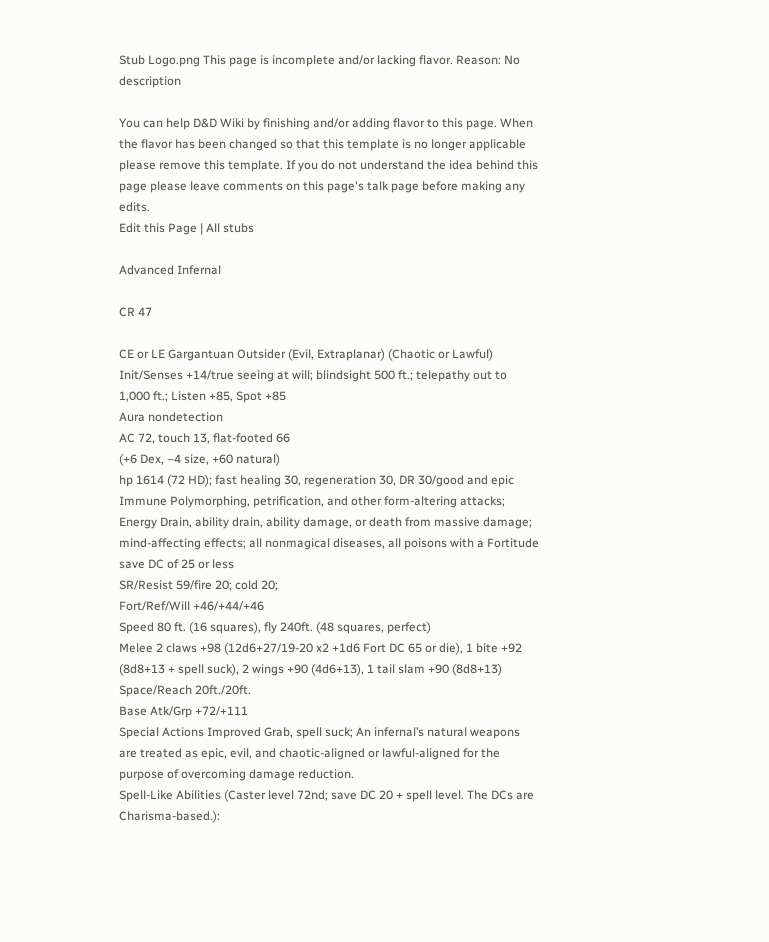Stub Logo.png This page is incomplete and/or lacking flavor. Reason: No description

You can help D&D Wiki by finishing and/or adding flavor to this page. When the flavor has been changed so that this template is no longer applicable please remove this template. If you do not understand the idea behind this page please leave comments on this page's talk page before making any edits.
Edit this Page | All stubs

Advanced Infernal

CR 47

CE or LE Gargantuan Outsider (Evil, Extraplanar) (Chaotic or Lawful)
Init/Senses +14/true seeing at will; blindsight 500 ft.; telepathy out to 1,000 ft.; Listen +85, Spot +85
Aura nondetection
AC 72, touch 13, flat-footed 66
(+6 Dex, –4 size, +60 natural)
hp 1614 (72 HD); fast healing 30, regeneration 30, DR 30/good and epic
Immune Polymorphing, petrification, and other form-altering attacks; Energy Drain, ability drain, ability damage, or death from massive damage; mind-affecting effects; all nonmagical diseases, all poisons with a Fortitude save DC of 25 or less
SR/Resist 59/fire 20; cold 20;
Fort/Ref/Will +46/+44/+46
Speed 80 ft. (16 squares), fly 240ft. (48 squares, perfect)
Melee 2 claws +98 (12d6+27/19-20 x2 +1d6 Fort DC 65 or die), 1 bite +92 (8d8+13 + spell suck), 2 wings +90 (4d6+13), 1 tail slam +90 (8d8+13)
Space/Reach 20ft./20ft.
Base Atk/Grp +72/+111
Special Actions Improved Grab, spell suck; An infernal’s natural weapons are treated as epic, evil, and chaotic-aligned or lawful-aligned for the purpose of overcoming damage reduction.
Spell-Like Abilities (Caster level 72nd; save DC 20 + spell level. The DCs are Charisma-based.):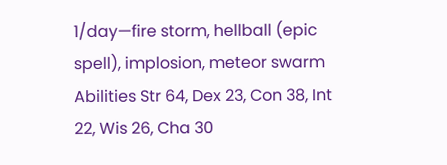1/day—fire storm, hellball (epic spell), implosion, meteor swarm
Abilities Str 64, Dex 23, Con 38, Int 22, Wis 26, Cha 30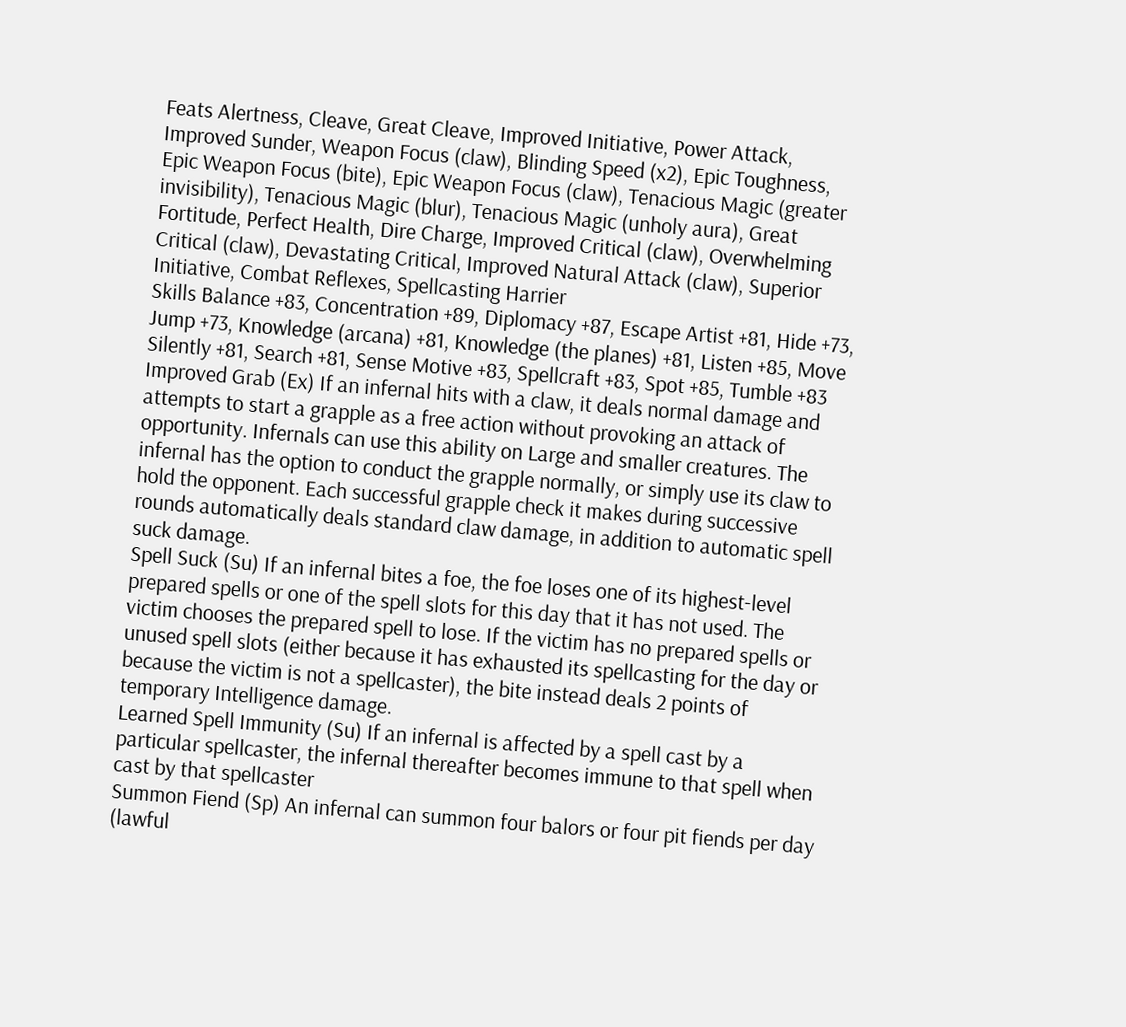Feats Alertness, Cleave, Great Cleave, Improved Initiative, Power Attack, Improved Sunder, Weapon Focus (claw), Blinding Speed (x2), Epic Toughness, Epic Weapon Focus (bite), Epic Weapon Focus (claw), Tenacious Magic (greater invisibility), Tenacious Magic (blur), Tenacious Magic (unholy aura), Great Fortitude, Perfect Health, Dire Charge, Improved Critical (claw), Overwhelming Critical (claw), Devastating Critical, Improved Natural Attack (claw), Superior Initiative, Combat Reflexes, Spellcasting Harrier
Skills Balance +83, Concentration +89, Diplomacy +87, Escape Artist +81, Hide +73, Jump +73, Knowledge (arcana) +81, Knowledge (the planes) +81, Listen +85, Move Silently +81, Search +81, Sense Motive +83, Spellcraft +83, Spot +85, Tumble +83
Improved Grab (Ex) If an infernal hits with a claw, it deals normal damage and attempts to start a grapple as a free action without provoking an attack of opportunity. Infernals can use this ability on Large and smaller creatures. The infernal has the option to conduct the grapple normally, or simply use its claw to hold the opponent. Each successful grapple check it makes during successive rounds automatically deals standard claw damage, in addition to automatic spell suck damage.
Spell Suck (Su) If an infernal bites a foe, the foe loses one of its highest-level prepared spells or one of the spell slots for this day that it has not used. The victim chooses the prepared spell to lose. If the victim has no prepared spells or unused spell slots (either because it has exhausted its spellcasting for the day or because the victim is not a spellcaster), the bite instead deals 2 points of temporary Intelligence damage.
Learned Spell Immunity (Su) If an infernal is affected by a spell cast by a particular spellcaster, the infernal thereafter becomes immune to that spell when cast by that spellcaster
Summon Fiend (Sp) An infernal can summon four balors or four pit fiends per day (lawful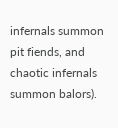infernals summon pit fiends, and chaotic infernals summon balors).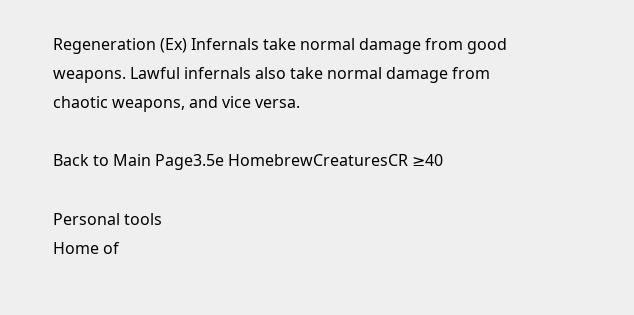Regeneration (Ex) Infernals take normal damage from good weapons. Lawful infernals also take normal damage from chaotic weapons, and vice versa.

Back to Main Page3.5e HomebrewCreaturesCR ≥40

Personal tools
Home of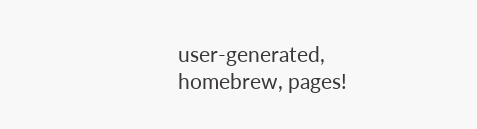user-generated,
homebrew, pages!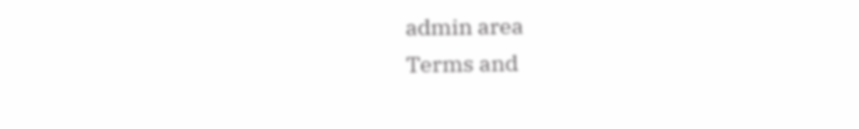admin area
Terms and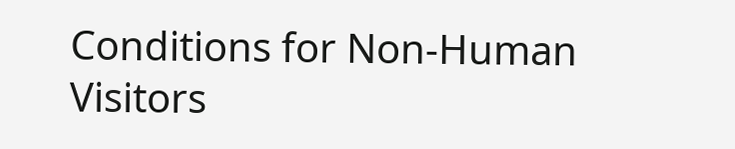Conditions for Non-Human Visitors